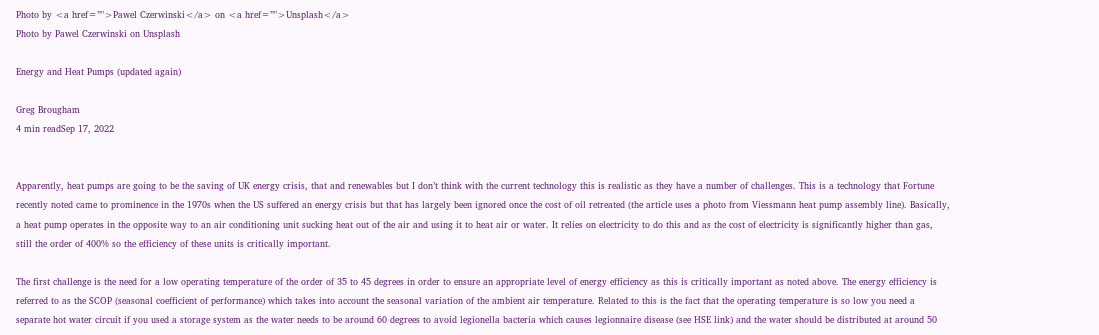Photo by <a href=”">Pawel Czerwinski</a> on <a href=”">Unsplash</a>
Photo by Pawel Czerwinski on Unsplash

Energy and Heat Pumps (updated again)

Greg Brougham
4 min readSep 17, 2022


Apparently, heat pumps are going to be the saving of UK energy crisis, that and renewables but I don’t think with the current technology this is realistic as they have a number of challenges. This is a technology that Fortune recently noted came to prominence in the 1970s when the US suffered an energy crisis but that has largely been ignored once the cost of oil retreated (the article uses a photo from Viessmann heat pump assembly line). Basically, a heat pump operates in the opposite way to an air conditioning unit sucking heat out of the air and using it to heat air or water. It relies on electricity to do this and as the cost of electricity is significantly higher than gas, still the order of 400% so the efficiency of these units is critically important.

The first challenge is the need for a low operating temperature of the order of 35 to 45 degrees in order to ensure an appropriate level of energy efficiency as this is critically important as noted above. The energy efficiency is referred to as the SCOP (seasonal coefficient of performance) which takes into account the seasonal variation of the ambient air temperature. Related to this is the fact that the operating temperature is so low you need a separate hot water circuit if you used a storage system as the water needs to be around 60 degrees to avoid legionella bacteria which causes legionnaire disease (see HSE link) and the water should be distributed at around 50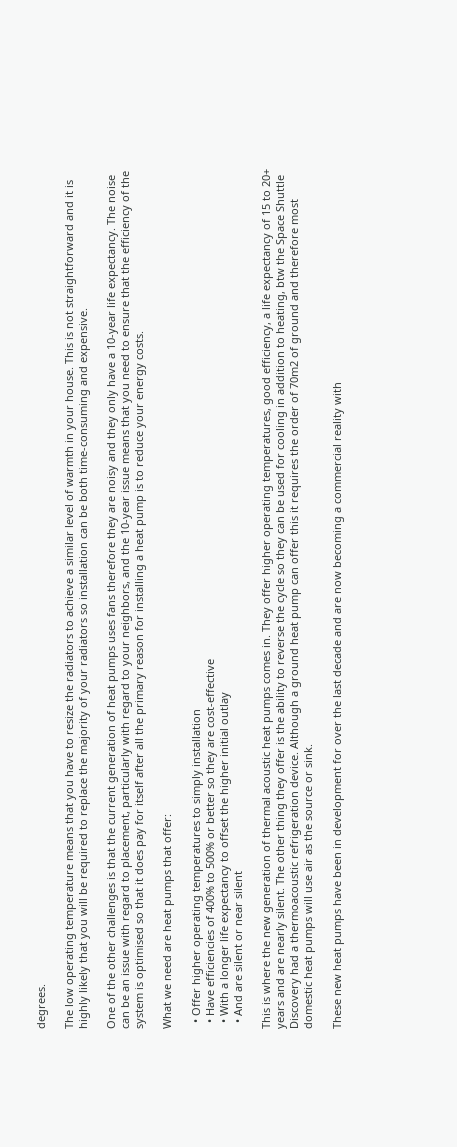degrees.

The low operating temperature means that you have to resize the radiators to achieve a similar level of warmth in your house. This is not straightforward and it is highly likely that you will be required to replace the majority of your radiators so installation can be both time-consuming and expensive.

One of the other challenges is that the current generation of heat pumps uses fans therefore they are noisy and they only have a 10-year life expectancy. The noise can be an issue with regard to placement, particularly with regard to your neighbors, and the 10-year issue means that you need to ensure that the efficiency of the system is optimised so that it does pay for itself after all the primary reason for installing a heat pump is to reduce your energy costs.

What we need are heat pumps that offer:

  • Offer higher operating temperatures to simply installation
  • Have efficiencies of 400% to 500% or better so they are cost-effective
  • With a longer life expectancy to offset the higher initial outlay
  • And are silent or near silent

This is where the new generation of thermal acoustic heat pumps comes in. They offer higher operating temperatures, good efficiency, a life expectancy of 15 to 20+ years and are nearly silent. The other thing they offer is the ability to reverse the cycle so they can be used for cooling in addition to heating, btw the Space Shuttle Discovery had a thermoacoustic refrigeration device. Although a ground heat pump can offer this it requires the order of 70m2 of ground and therefore most domestic heat pumps will use air as the source or sink.

These new heat pumps have been in development for over the last decade and are now becoming a commercial reality with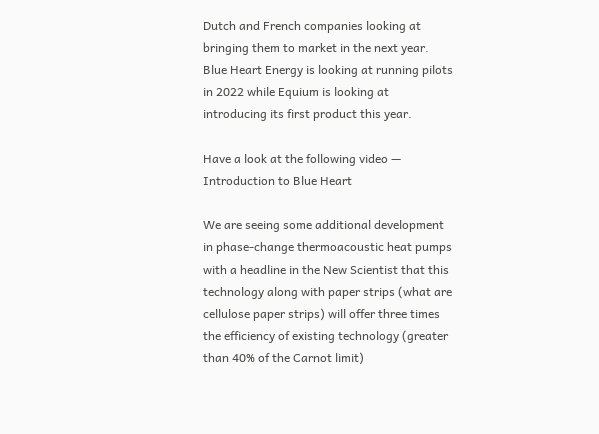Dutch and French companies looking at bringing them to market in the next year. Blue Heart Energy is looking at running pilots in 2022 while Equium is looking at introducing its first product this year.

Have a look at the following video — Introduction to Blue Heart

We are seeing some additional development in phase-change thermoacoustic heat pumps with a headline in the New Scientist that this technology along with paper strips (what are cellulose paper strips) will offer three times the efficiency of existing technology (greater than 40% of the Carnot limit)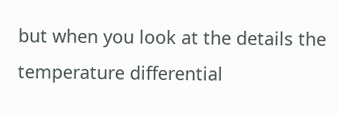but when you look at the details the temperature differential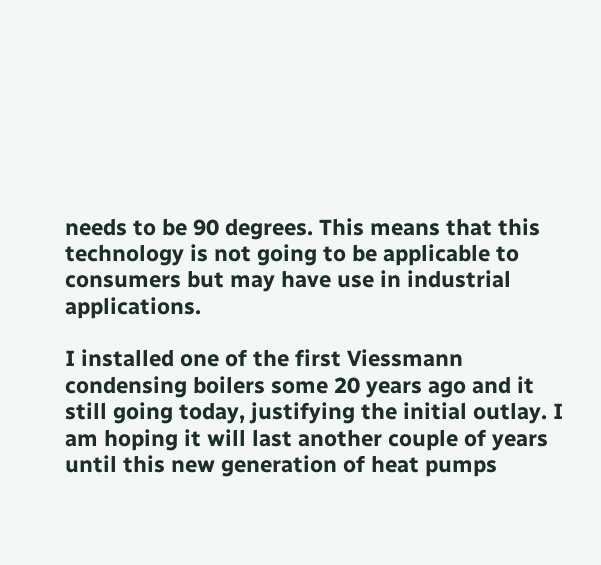needs to be 90 degrees. This means that this technology is not going to be applicable to consumers but may have use in industrial applications.

I installed one of the first Viessmann condensing boilers some 20 years ago and it still going today, justifying the initial outlay. I am hoping it will last another couple of years until this new generation of heat pumps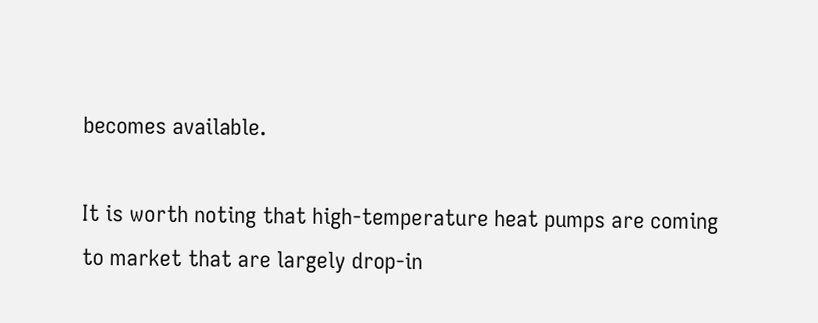becomes available.

It is worth noting that high-temperature heat pumps are coming to market that are largely drop-in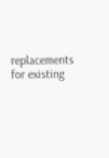replacements for existing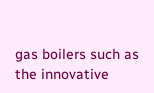gas boilers such as the innovative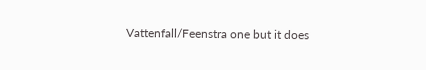Vattenfall/Feenstra one but it does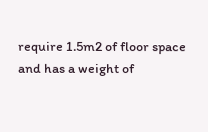require 1.5m2 of floor space and has a weight of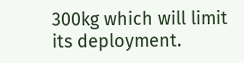300kg which will limit its deployment.